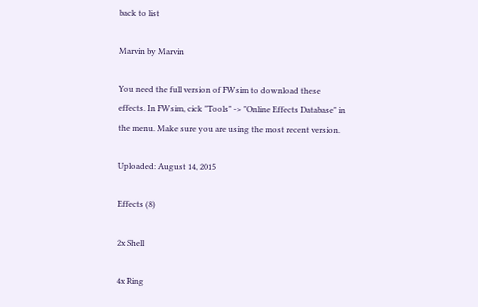back to list

Marvin by Marvin

You need the full version of FWsim to download these effects. In FWsim, cick "Tools" -> "Online Effects Database" in the menu. Make sure you are using the most recent version.

Uploaded: August 14, 2015

Effects (8)

2x Shell

4x Ring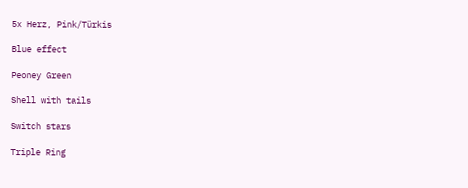5x Herz, Pink/Türkis

Blue effect

Peoney Green

Shell with tails

Switch stars

Triple Ring